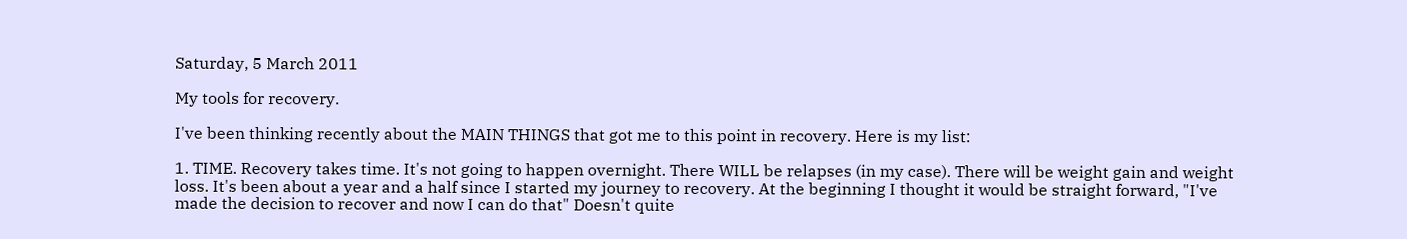Saturday, 5 March 2011

My tools for recovery.

I've been thinking recently about the MAIN THINGS that got me to this point in recovery. Here is my list:

1. TIME. Recovery takes time. It's not going to happen overnight. There WILL be relapses (in my case). There will be weight gain and weight loss. It's been about a year and a half since I started my journey to recovery. At the beginning I thought it would be straight forward, "I've made the decision to recover and now I can do that" Doesn't quite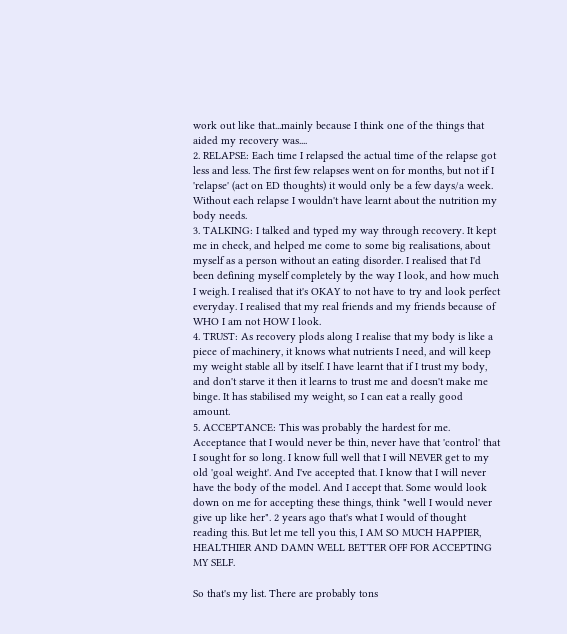work out like that...mainly because I think one of the things that aided my recovery was....
2. RELAPSE: Each time I relapsed the actual time of the relapse got less and less. The first few relapses went on for months, but not if I 'relapse' (act on ED thoughts) it would only be a few days/a week. Without each relapse I wouldn't have learnt about the nutrition my body needs.
3. TALKING: I talked and typed my way through recovery. It kept me in check, and helped me come to some big realisations, about myself as a person without an eating disorder. I realised that I'd been defining myself completely by the way I look, and how much I weigh. I realised that it's OKAY to not have to try and look perfect everyday. I realised that my real friends and my friends because of WHO I am not HOW I look.
4. TRUST: As recovery plods along I realise that my body is like a piece of machinery, it knows what nutrients I need, and will keep my weight stable all by itself. I have learnt that if I trust my body, and don't starve it then it learns to trust me and doesn't make me binge. It has stabilised my weight, so I can eat a really good amount.
5. ACCEPTANCE: This was probably the hardest for me. Acceptance that I would never be thin, never have that 'control' that I sought for so long. I know full well that I will NEVER get to my old 'goal weight'. And I've accepted that. I know that I will never have the body of the model. And I accept that. Some would look down on me for accepting these things, think "well I would never give up like her". 2 years ago that's what I would of thought reading this. But let me tell you this, I AM SO MUCH HAPPIER, HEALTHIER AND DAMN WELL BETTER OFF FOR ACCEPTING MY SELF.

So that's my list. There are probably tons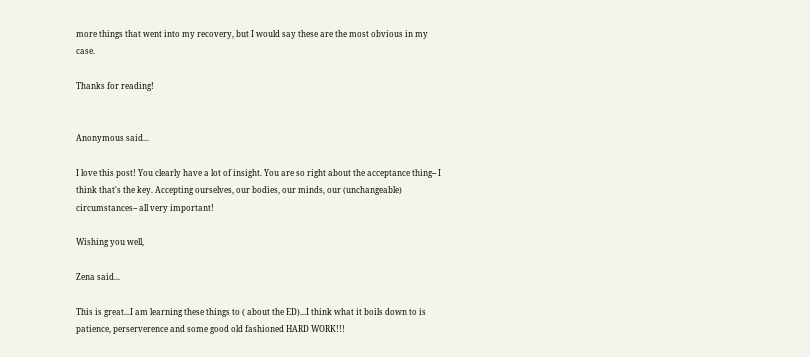more things that went into my recovery, but I would say these are the most obvious in my case.

Thanks for reading!


Anonymous said...

I love this post! You clearly have a lot of insight. You are so right about the acceptance thing-- I think that's the key. Accepting ourselves, our bodies, our minds, our (unchangeable) circumstances-- all very important!

Wishing you well,

Zena said...

This is great...I am learning these things to ( about the ED)...I think what it boils down to is patience, perserverence and some good old fashioned HARD WORK!!!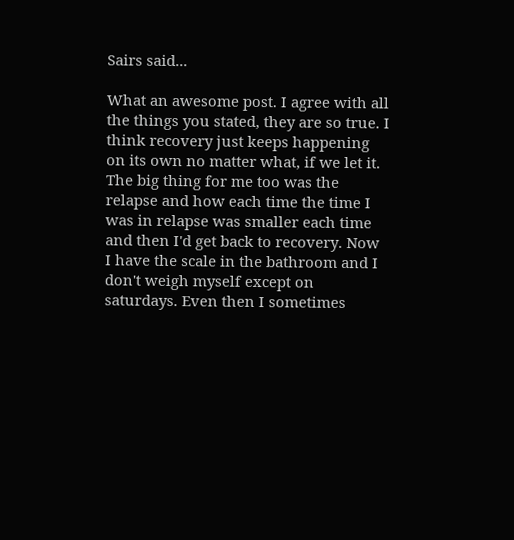Sairs said...

What an awesome post. I agree with all the things you stated, they are so true. I think recovery just keeps happening on its own no matter what, if we let it. The big thing for me too was the relapse and how each time the time I was in relapse was smaller each time and then I'd get back to recovery. Now I have the scale in the bathroom and I don't weigh myself except on saturdays. Even then I sometimes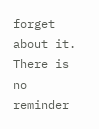forget about it. There is no reminder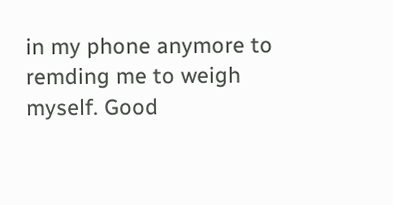in my phone anymore to remding me to weigh myself. Good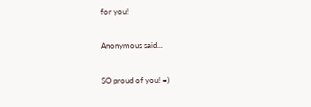for you!

Anonymous said...

SO proud of you! =)